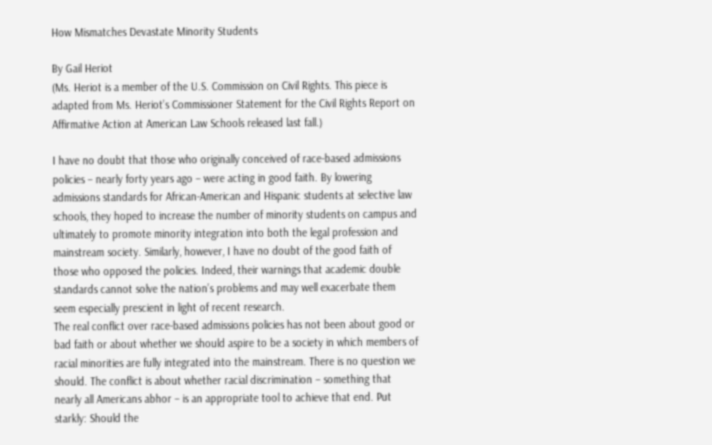How Mismatches Devastate Minority Students

By Gail Heriot
(Ms. Heriot is a member of the U.S. Commission on Civil Rights. This piece is adapted from Ms. Heriot’s Commissioner Statement for the Civil Rights Report on Affirmative Action at American Law Schools released last fall.)

I have no doubt that those who originally conceived of race-based admissions policies – nearly forty years ago – were acting in good faith. By lowering admissions standards for African-American and Hispanic students at selective law schools, they hoped to increase the number of minority students on campus and ultimately to promote minority integration into both the legal profession and mainstream society. Similarly, however, I have no doubt of the good faith of those who opposed the policies. Indeed, their warnings that academic double standards cannot solve the nation’s problems and may well exacerbate them seem especially prescient in light of recent research.
The real conflict over race-based admissions policies has not been about good or bad faith or about whether we should aspire to be a society in which members of racial minorities are fully integrated into the mainstream. There is no question we should. The conflict is about whether racial discrimination – something that nearly all Americans abhor – is an appropriate tool to achieve that end. Put starkly: Should the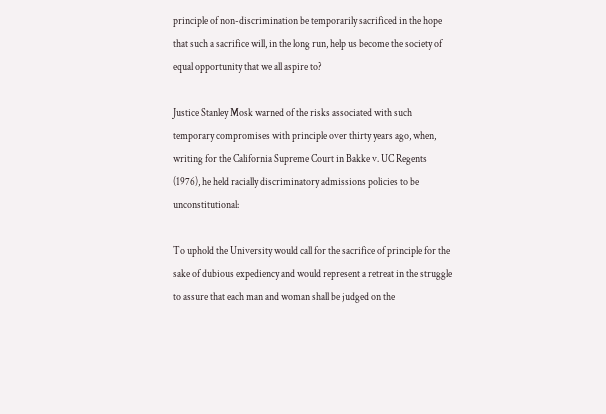principle of non-discrimination be temporarily sacrificed in the hope that such a sacrifice will, in the long run, help us become the society of equal opportunity that we all aspire to?

Justice Stanley Mosk warned of the risks associated with such temporary compromises with principle over thirty years ago, when, writing for the California Supreme Court in Bakke v. UC Regents (1976), he held racially discriminatory admissions policies to be unconstitutional:

To uphold the University would call for the sacrifice of principle for the sake of dubious expediency and would represent a retreat in the struggle to assure that each man and woman shall be judged on the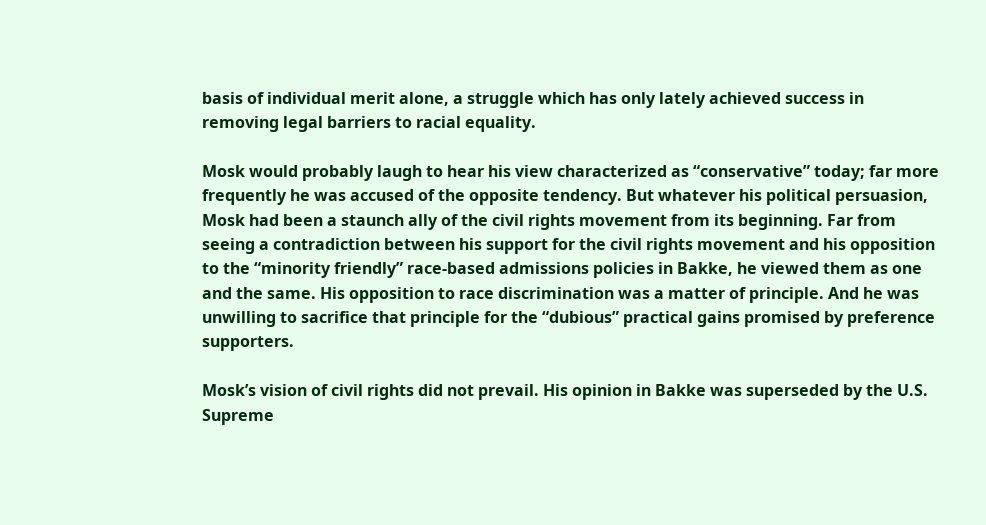basis of individual merit alone, a struggle which has only lately achieved success in removing legal barriers to racial equality.

Mosk would probably laugh to hear his view characterized as “conservative” today; far more frequently he was accused of the opposite tendency. But whatever his political persuasion, Mosk had been a staunch ally of the civil rights movement from its beginning. Far from seeing a contradiction between his support for the civil rights movement and his opposition to the “minority friendly” race-based admissions policies in Bakke, he viewed them as one and the same. His opposition to race discrimination was a matter of principle. And he was unwilling to sacrifice that principle for the “dubious” practical gains promised by preference supporters.

Mosk’s vision of civil rights did not prevail. His opinion in Bakke was superseded by the U.S. Supreme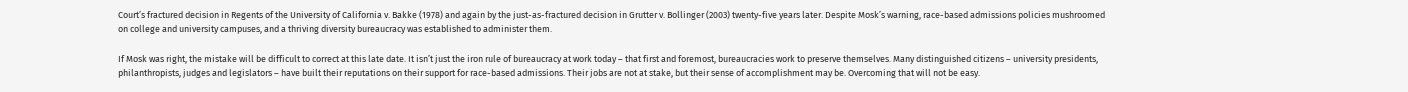Court’s fractured decision in Regents of the University of California v. Bakke (1978) and again by the just-as-fractured decision in Grutter v. Bollinger (2003) twenty-five years later. Despite Mosk’s warning, race-based admissions policies mushroomed on college and university campuses, and a thriving diversity bureaucracy was established to administer them.

If Mosk was right, the mistake will be difficult to correct at this late date. It isn’t just the iron rule of bureaucracy at work today – that first and foremost, bureaucracies work to preserve themselves. Many distinguished citizens – university presidents, philanthropists, judges and legislators – have built their reputations on their support for race-based admissions. Their jobs are not at stake, but their sense of accomplishment may be. Overcoming that will not be easy.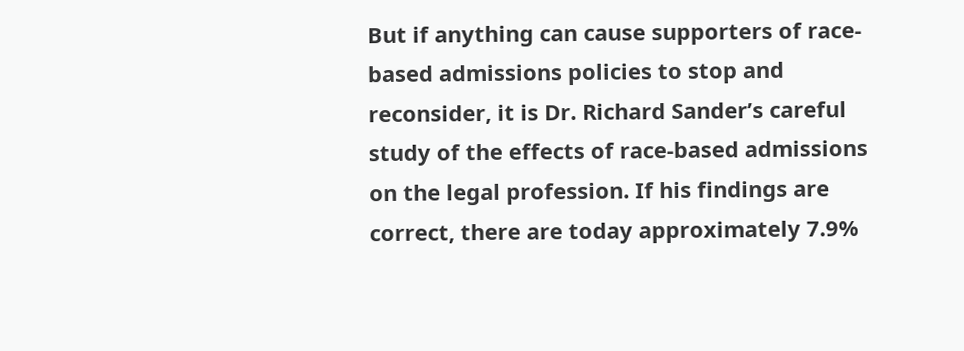But if anything can cause supporters of race-based admissions policies to stop and reconsider, it is Dr. Richard Sander’s careful study of the effects of race-based admissions on the legal profession. If his findings are correct, there are today approximately 7.9%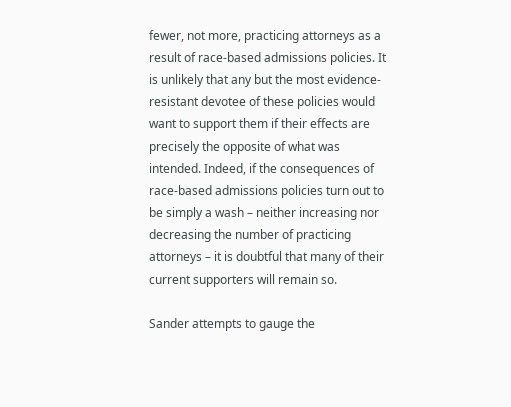fewer, not more, practicing attorneys as a result of race-based admissions policies. It is unlikely that any but the most evidence-resistant devotee of these policies would want to support them if their effects are precisely the opposite of what was intended. Indeed, if the consequences of race-based admissions policies turn out to be simply a wash – neither increasing nor decreasing the number of practicing attorneys – it is doubtful that many of their current supporters will remain so.

Sander attempts to gauge the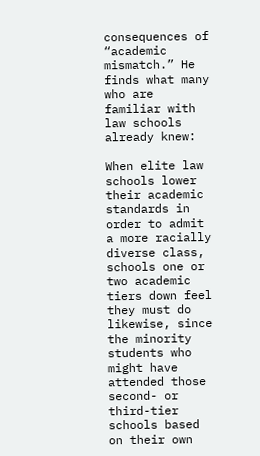consequences of “academic mismatch.” He finds what many who are familiar with law schools already knew:

When elite law schools lower their academic standards in order to admit a more racially diverse class, schools one or two academic tiers down feel they must do likewise, since the minority students who might have attended those second- or third-tier schools based on their own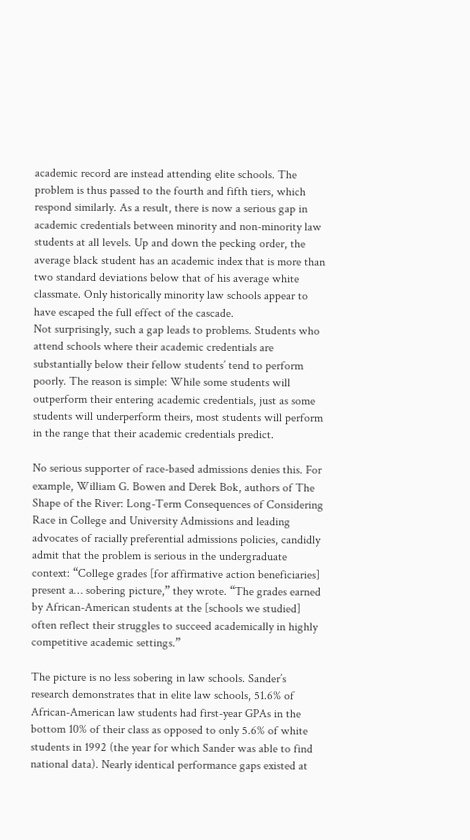academic record are instead attending elite schools. The problem is thus passed to the fourth and fifth tiers, which respond similarly. As a result, there is now a serious gap in academic credentials between minority and non-minority law students at all levels. Up and down the pecking order, the average black student has an academic index that is more than two standard deviations below that of his average white classmate. Only historically minority law schools appear to have escaped the full effect of the cascade.
Not surprisingly, such a gap leads to problems. Students who attend schools where their academic credentials are substantially below their fellow students’ tend to perform poorly. The reason is simple: While some students will outperform their entering academic credentials, just as some students will underperform theirs, most students will perform in the range that their academic credentials predict.

No serious supporter of race-based admissions denies this. For example, William G. Bowen and Derek Bok, authors of The Shape of the River: Long-Term Consequences of Considering Race in College and University Admissions and leading advocates of racially preferential admissions policies, candidly admit that the problem is serious in the undergraduate context: “College grades [for affirmative action beneficiaries] present a… sobering picture,” they wrote. “The grades earned by African-American students at the [schools we studied] often reflect their struggles to succeed academically in highly competitive academic settings.”

The picture is no less sobering in law schools. Sander’s research demonstrates that in elite law schools, 51.6% of African-American law students had first-year GPAs in the bottom 10% of their class as opposed to only 5.6% of white students in 1992 (the year for which Sander was able to find national data). Nearly identical performance gaps existed at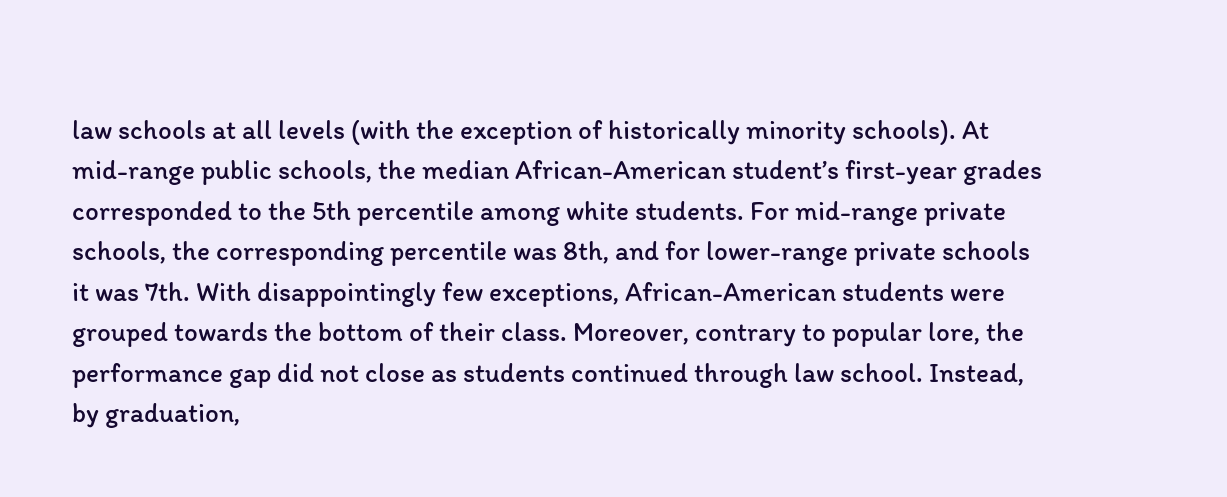law schools at all levels (with the exception of historically minority schools). At mid-range public schools, the median African-American student’s first-year grades corresponded to the 5th percentile among white students. For mid-range private schools, the corresponding percentile was 8th, and for lower-range private schools it was 7th. With disappointingly few exceptions, African-American students were grouped towards the bottom of their class. Moreover, contrary to popular lore, the performance gap did not close as students continued through law school. Instead, by graduation,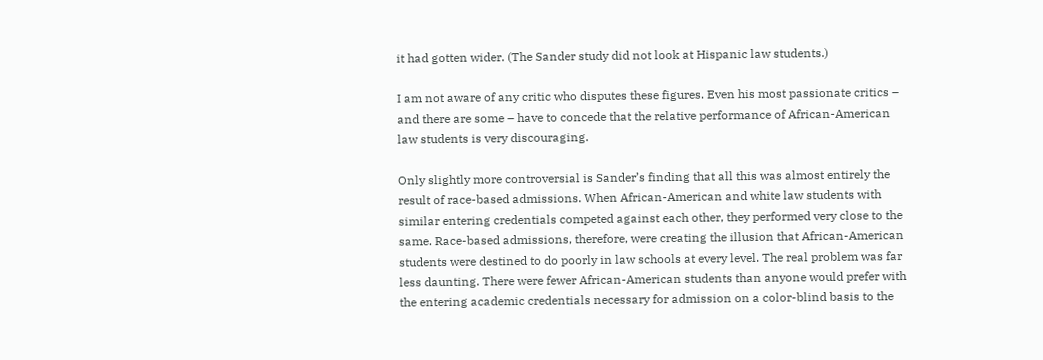it had gotten wider. (The Sander study did not look at Hispanic law students.)

I am not aware of any critic who disputes these figures. Even his most passionate critics – and there are some – have to concede that the relative performance of African-American law students is very discouraging.

Only slightly more controversial is Sander’s finding that all this was almost entirely the result of race-based admissions. When African-American and white law students with similar entering credentials competed against each other, they performed very close to the same. Race-based admissions, therefore, were creating the illusion that African-American students were destined to do poorly in law schools at every level. The real problem was far less daunting. There were fewer African-American students than anyone would prefer with the entering academic credentials necessary for admission on a color-blind basis to the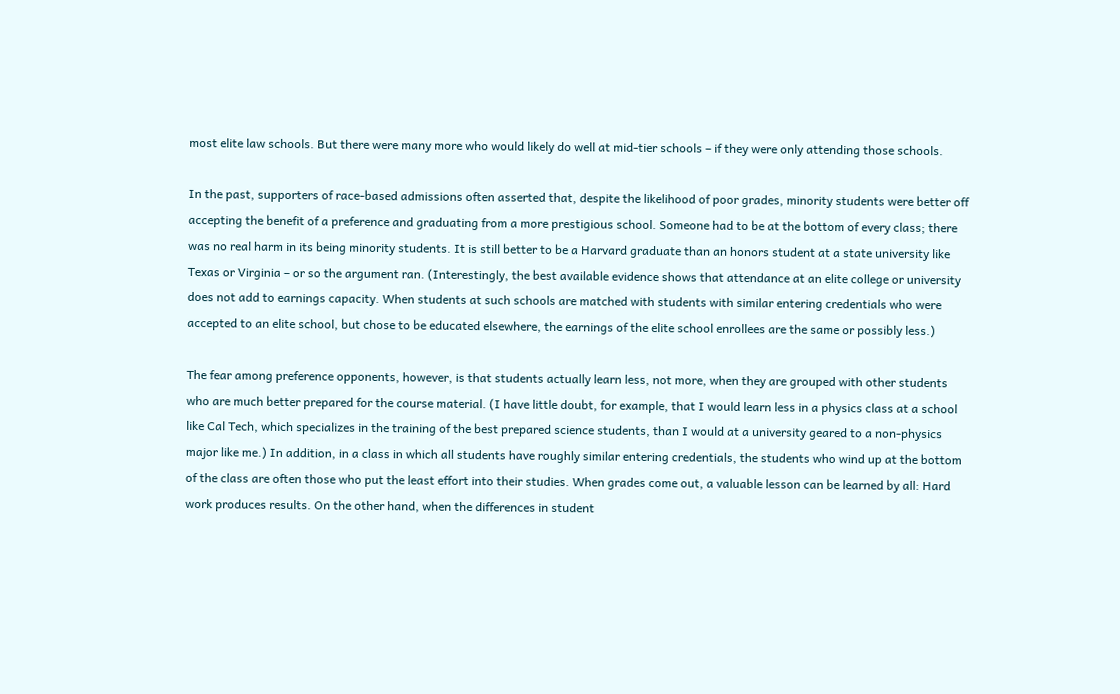most elite law schools. But there were many more who would likely do well at mid-tier schools – if they were only attending those schools.

In the past, supporters of race-based admissions often asserted that, despite the likelihood of poor grades, minority students were better off accepting the benefit of a preference and graduating from a more prestigious school. Someone had to be at the bottom of every class; there was no real harm in its being minority students. It is still better to be a Harvard graduate than an honors student at a state university like Texas or Virginia – or so the argument ran. (Interestingly, the best available evidence shows that attendance at an elite college or university does not add to earnings capacity. When students at such schools are matched with students with similar entering credentials who were accepted to an elite school, but chose to be educated elsewhere, the earnings of the elite school enrollees are the same or possibly less.)

The fear among preference opponents, however, is that students actually learn less, not more, when they are grouped with other students who are much better prepared for the course material. (I have little doubt, for example, that I would learn less in a physics class at a school like Cal Tech, which specializes in the training of the best prepared science students, than I would at a university geared to a non-physics major like me.) In addition, in a class in which all students have roughly similar entering credentials, the students who wind up at the bottom of the class are often those who put the least effort into their studies. When grades come out, a valuable lesson can be learned by all: Hard work produces results. On the other hand, when the differences in student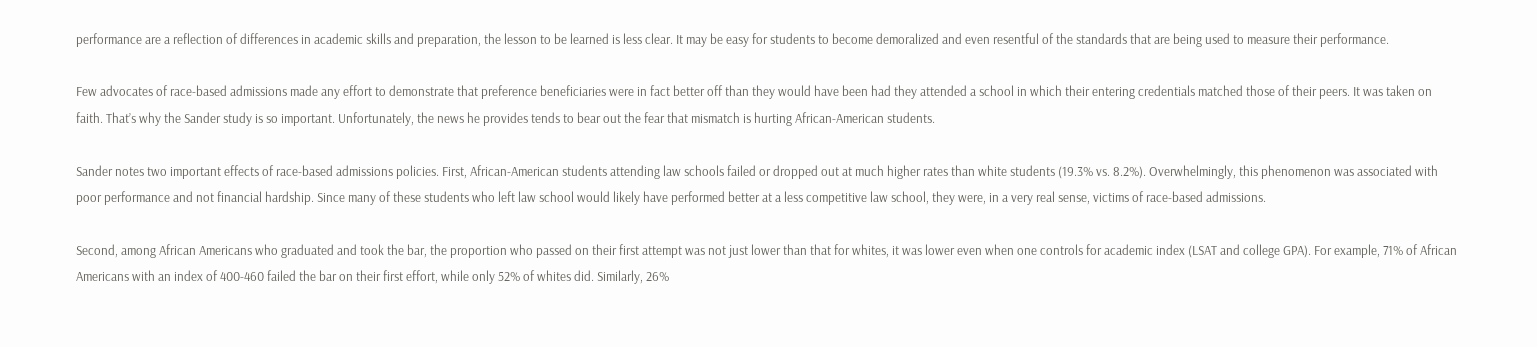performance are a reflection of differences in academic skills and preparation, the lesson to be learned is less clear. It may be easy for students to become demoralized and even resentful of the standards that are being used to measure their performance.

Few advocates of race-based admissions made any effort to demonstrate that preference beneficiaries were in fact better off than they would have been had they attended a school in which their entering credentials matched those of their peers. It was taken on faith. That’s why the Sander study is so important. Unfortunately, the news he provides tends to bear out the fear that mismatch is hurting African-American students.

Sander notes two important effects of race-based admissions policies. First, African-American students attending law schools failed or dropped out at much higher rates than white students (19.3% vs. 8.2%). Overwhelmingly, this phenomenon was associated with poor performance and not financial hardship. Since many of these students who left law school would likely have performed better at a less competitive law school, they were, in a very real sense, victims of race-based admissions.

Second, among African Americans who graduated and took the bar, the proportion who passed on their first attempt was not just lower than that for whites, it was lower even when one controls for academic index (LSAT and college GPA). For example, 71% of African Americans with an index of 400-460 failed the bar on their first effort, while only 52% of whites did. Similarly, 26%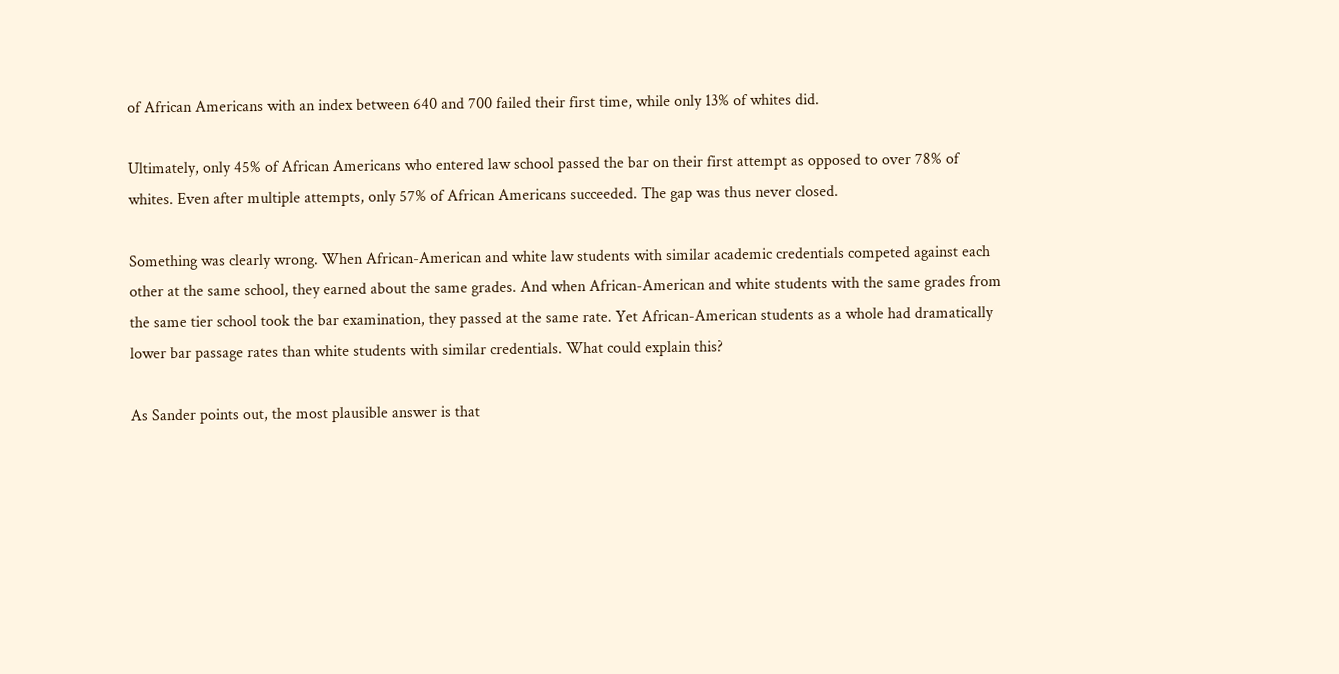of African Americans with an index between 640 and 700 failed their first time, while only 13% of whites did.

Ultimately, only 45% of African Americans who entered law school passed the bar on their first attempt as opposed to over 78% of whites. Even after multiple attempts, only 57% of African Americans succeeded. The gap was thus never closed.

Something was clearly wrong. When African-American and white law students with similar academic credentials competed against each other at the same school, they earned about the same grades. And when African-American and white students with the same grades from the same tier school took the bar examination, they passed at the same rate. Yet African-American students as a whole had dramatically lower bar passage rates than white students with similar credentials. What could explain this?

As Sander points out, the most plausible answer is that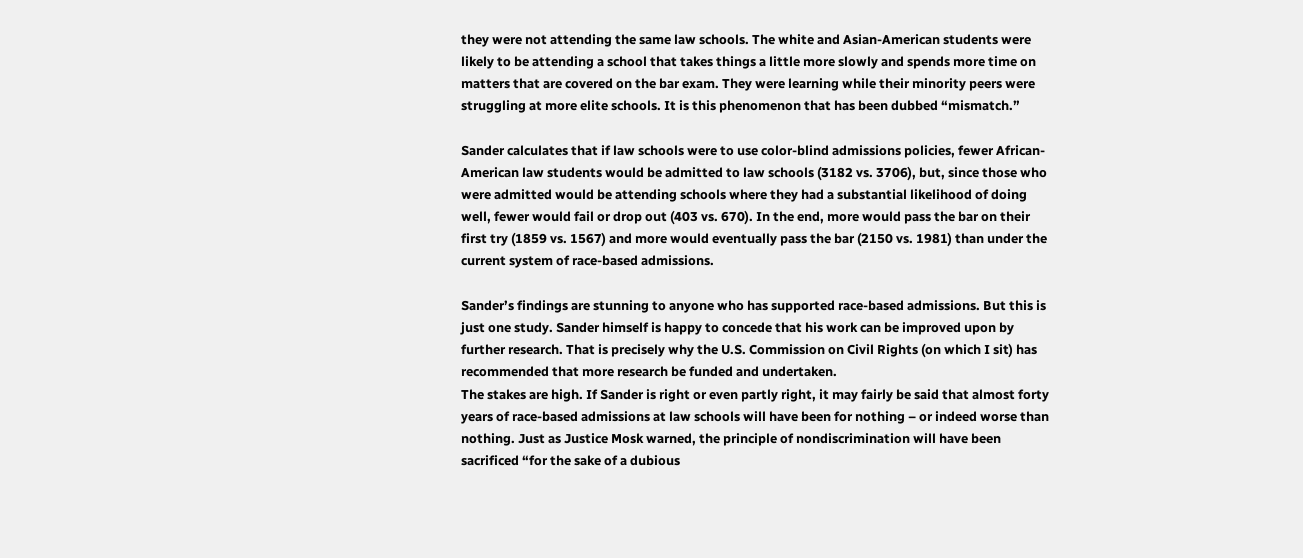they were not attending the same law schools. The white and Asian-American students were likely to be attending a school that takes things a little more slowly and spends more time on matters that are covered on the bar exam. They were learning while their minority peers were struggling at more elite schools. It is this phenomenon that has been dubbed “mismatch.”

Sander calculates that if law schools were to use color-blind admissions policies, fewer African-American law students would be admitted to law schools (3182 vs. 3706), but, since those who were admitted would be attending schools where they had a substantial likelihood of doing well, fewer would fail or drop out (403 vs. 670). In the end, more would pass the bar on their first try (1859 vs. 1567) and more would eventually pass the bar (2150 vs. 1981) than under the current system of race-based admissions.

Sander’s findings are stunning to anyone who has supported race-based admissions. But this is just one study. Sander himself is happy to concede that his work can be improved upon by further research. That is precisely why the U.S. Commission on Civil Rights (on which I sit) has recommended that more research be funded and undertaken.
The stakes are high. If Sander is right or even partly right, it may fairly be said that almost forty years of race-based admissions at law schools will have been for nothing – or indeed worse than nothing. Just as Justice Mosk warned, the principle of nondiscrimination will have been sacrificed “for the sake of a dubious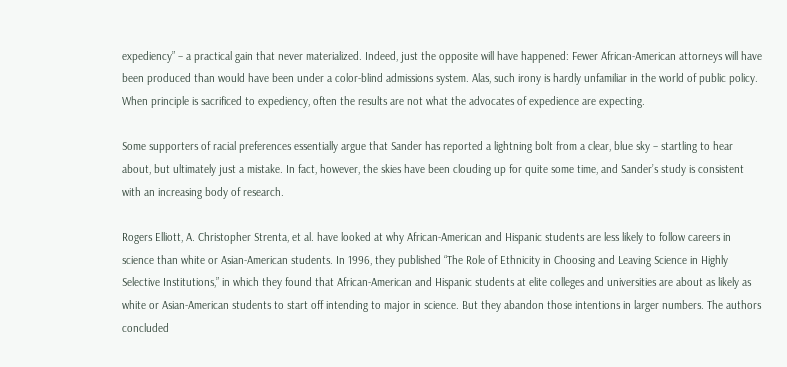expediency” – a practical gain that never materialized. Indeed, just the opposite will have happened: Fewer African-American attorneys will have been produced than would have been under a color-blind admissions system. Alas, such irony is hardly unfamiliar in the world of public policy. When principle is sacrificed to expediency, often the results are not what the advocates of expedience are expecting.

Some supporters of racial preferences essentially argue that Sander has reported a lightning bolt from a clear, blue sky – startling to hear about, but ultimately just a mistake. In fact, however, the skies have been clouding up for quite some time, and Sander’s study is consistent with an increasing body of research.

Rogers Elliott, A. Christopher Strenta, et al. have looked at why African-American and Hispanic students are less likely to follow careers in science than white or Asian-American students. In 1996, they published “The Role of Ethnicity in Choosing and Leaving Science in Highly Selective Institutions,” in which they found that African-American and Hispanic students at elite colleges and universities are about as likely as white or Asian-American students to start off intending to major in science. But they abandon those intentions in larger numbers. The authors concluded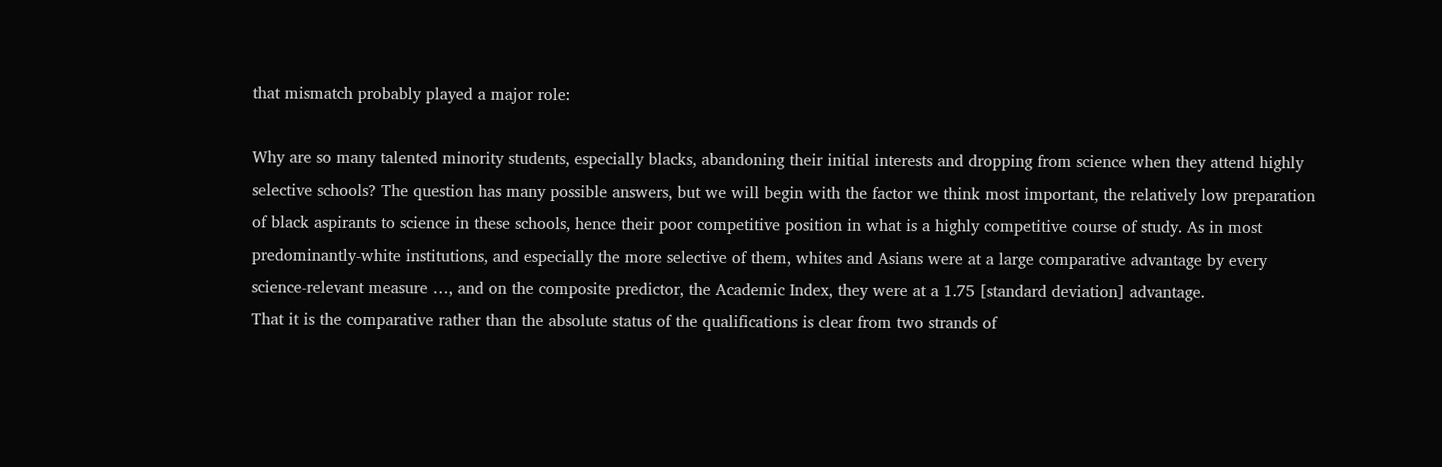that mismatch probably played a major role:

Why are so many talented minority students, especially blacks, abandoning their initial interests and dropping from science when they attend highly selective schools? The question has many possible answers, but we will begin with the factor we think most important, the relatively low preparation of black aspirants to science in these schools, hence their poor competitive position in what is a highly competitive course of study. As in most predominantly-white institutions, and especially the more selective of them, whites and Asians were at a large comparative advantage by every science-relevant measure …, and on the composite predictor, the Academic Index, they were at a 1.75 [standard deviation] advantage.
That it is the comparative rather than the absolute status of the qualifications is clear from two strands of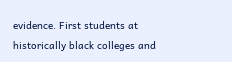evidence. First students at historically black colleges and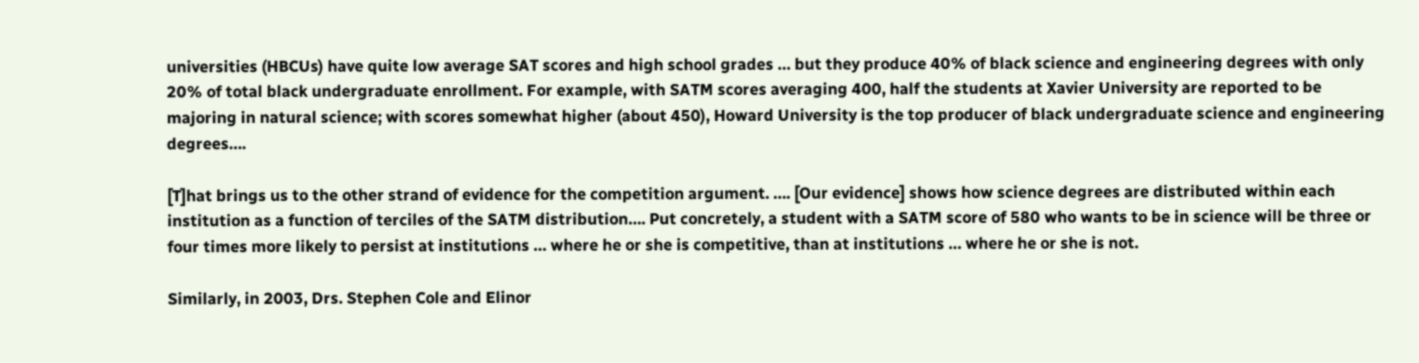universities (HBCUs) have quite low average SAT scores and high school grades … but they produce 40% of black science and engineering degrees with only 20% of total black undergraduate enrollment. For example, with SATM scores averaging 400, half the students at Xavier University are reported to be majoring in natural science; with scores somewhat higher (about 450), Howard University is the top producer of black undergraduate science and engineering degrees….

[T]hat brings us to the other strand of evidence for the competition argument. …. [Our evidence] shows how science degrees are distributed within each institution as a function of terciles of the SATM distribution…. Put concretely, a student with a SATM score of 580 who wants to be in science will be three or four times more likely to persist at institutions … where he or she is competitive, than at institutions … where he or she is not.

Similarly, in 2003, Drs. Stephen Cole and Elinor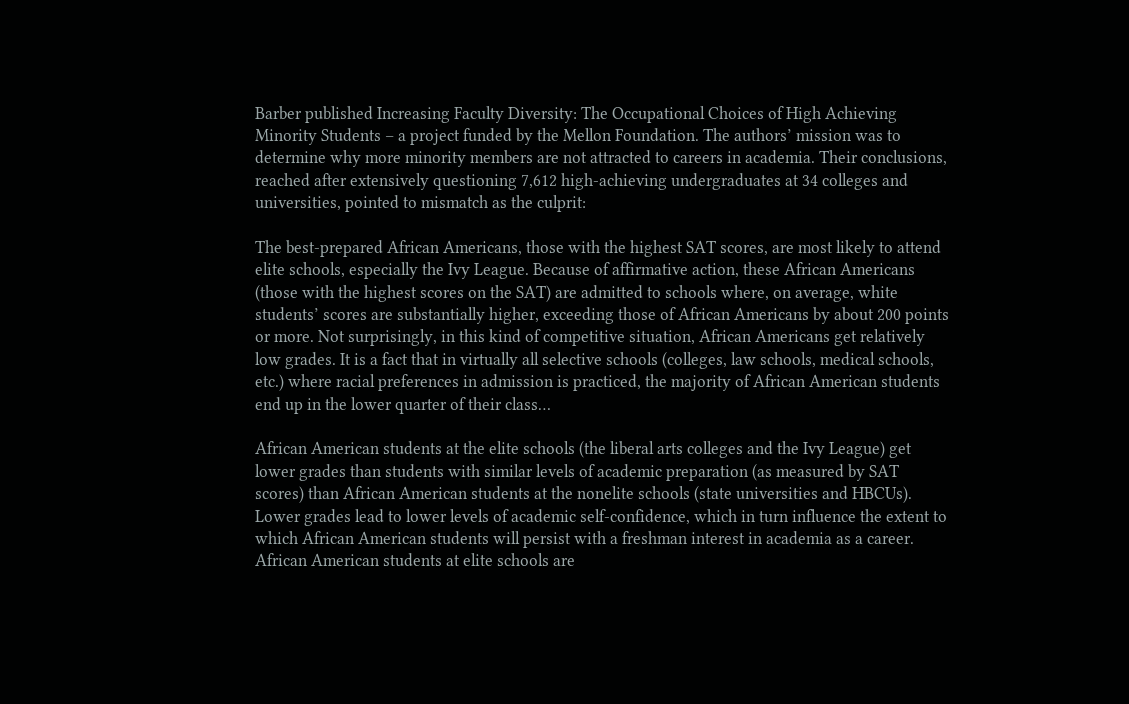Barber published Increasing Faculty Diversity: The Occupational Choices of High Achieving Minority Students – a project funded by the Mellon Foundation. The authors’ mission was to determine why more minority members are not attracted to careers in academia. Their conclusions, reached after extensively questioning 7,612 high-achieving undergraduates at 34 colleges and universities, pointed to mismatch as the culprit:

The best-prepared African Americans, those with the highest SAT scores, are most likely to attend elite schools, especially the Ivy League. Because of affirmative action, these African Americans (those with the highest scores on the SAT) are admitted to schools where, on average, white students’ scores are substantially higher, exceeding those of African Americans by about 200 points or more. Not surprisingly, in this kind of competitive situation, African Americans get relatively low grades. It is a fact that in virtually all selective schools (colleges, law schools, medical schools, etc.) where racial preferences in admission is practiced, the majority of African American students end up in the lower quarter of their class…

African American students at the elite schools (the liberal arts colleges and the Ivy League) get lower grades than students with similar levels of academic preparation (as measured by SAT scores) than African American students at the nonelite schools (state universities and HBCUs). Lower grades lead to lower levels of academic self-confidence, which in turn influence the extent to which African American students will persist with a freshman interest in academia as a career. African American students at elite schools are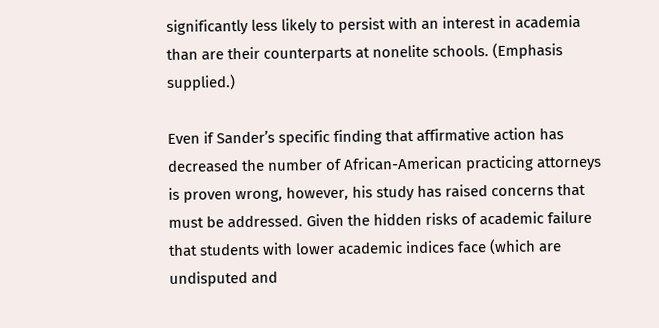significantly less likely to persist with an interest in academia than are their counterparts at nonelite schools. (Emphasis supplied.)

Even if Sander’s specific finding that affirmative action has decreased the number of African-American practicing attorneys is proven wrong, however, his study has raised concerns that must be addressed. Given the hidden risks of academic failure that students with lower academic indices face (which are undisputed and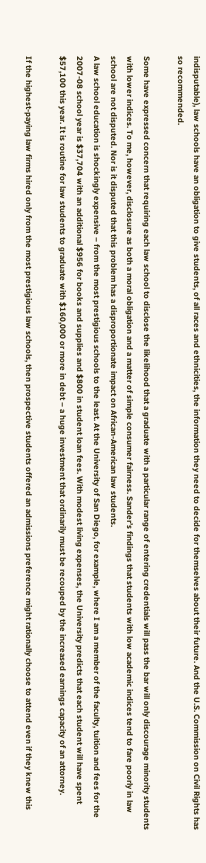indisputable), law schools have an obligation to give students, of all races and ethnicities, the information they need to decide for themselves about their future. And the U.S. Commission on Civil Rights has so recommended.

Some have expressed concern that requiring each law school to disclose the likelihood that a graduate with a particular range of entering credentials will pass the bar will only discourage minority students with lower indices. To me, however, disclosure as both a moral obligation and a matter of simple consumer fairness. Sander’s findings that students with low academic indices tend to fare poorly in law school are not disputed. Nor is it disputed that this problem has a disproportionate impact on African-American law students.
A law school education is shockingly expensive – from the most prestigious schools to the least. At the University of San Diego, for example, where I am a member of the faculty, tuition and fees for the 2007-08 school year is $37,704 with an additional $956 for books and supplies and $800 in student loan fees. With modest living expenses, the University predicts that each student will have spent $57,100 this year. It is routine for law students to graduate with $160,000 or more in debt – a huge investment that ordinarily must be recouped by the increased earnings capacity of an attorney.

If the highest-paying law firms hired only from the most prestigious law schools, then prospective students offered an admissions preference might rationally choose to attend even if they knew this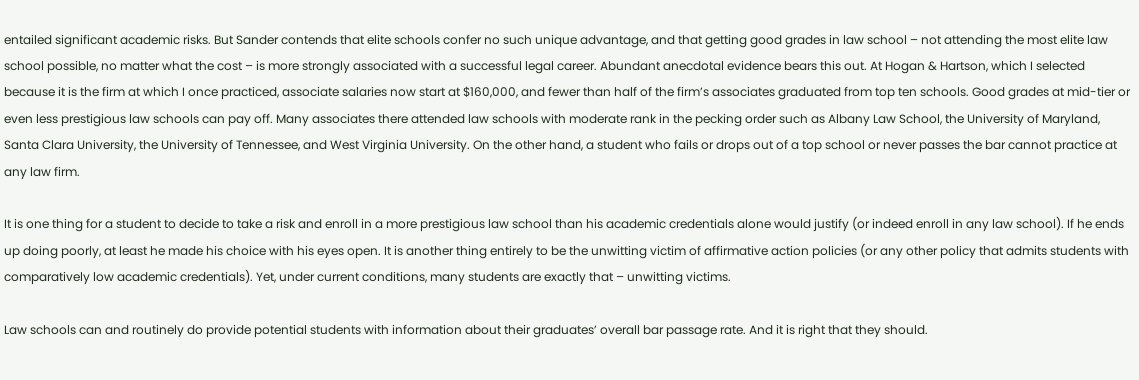entailed significant academic risks. But Sander contends that elite schools confer no such unique advantage, and that getting good grades in law school – not attending the most elite law school possible, no matter what the cost – is more strongly associated with a successful legal career. Abundant anecdotal evidence bears this out. At Hogan & Hartson, which I selected because it is the firm at which I once practiced, associate salaries now start at $160,000, and fewer than half of the firm’s associates graduated from top ten schools. Good grades at mid-tier or even less prestigious law schools can pay off. Many associates there attended law schools with moderate rank in the pecking order such as Albany Law School, the University of Maryland, Santa Clara University, the University of Tennessee, and West Virginia University. On the other hand, a student who fails or drops out of a top school or never passes the bar cannot practice at any law firm.

It is one thing for a student to decide to take a risk and enroll in a more prestigious law school than his academic credentials alone would justify (or indeed enroll in any law school). If he ends up doing poorly, at least he made his choice with his eyes open. It is another thing entirely to be the unwitting victim of affirmative action policies (or any other policy that admits students with comparatively low academic credentials). Yet, under current conditions, many students are exactly that – unwitting victims.

Law schools can and routinely do provide potential students with information about their graduates’ overall bar passage rate. And it is right that they should.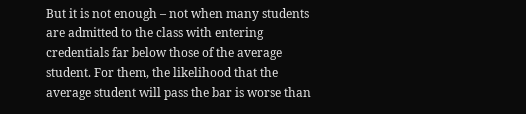But it is not enough – not when many students are admitted to the class with entering credentials far below those of the average student. For them, the likelihood that the average student will pass the bar is worse than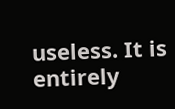useless. It is entirely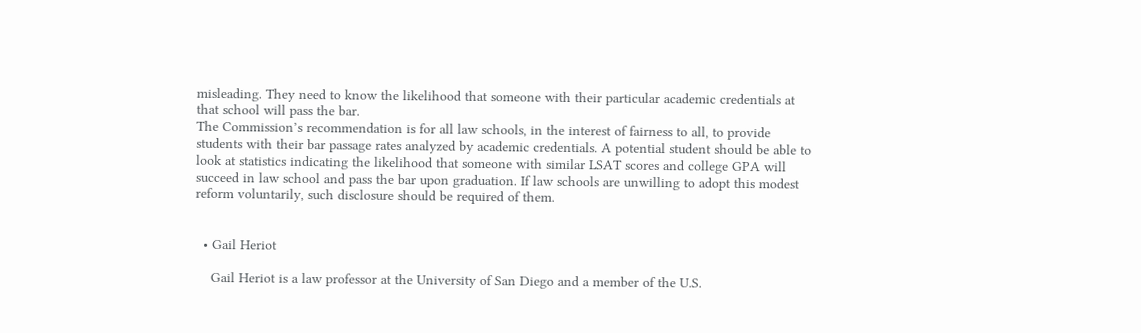misleading. They need to know the likelihood that someone with their particular academic credentials at that school will pass the bar.
The Commission’s recommendation is for all law schools, in the interest of fairness to all, to provide students with their bar passage rates analyzed by academic credentials. A potential student should be able to look at statistics indicating the likelihood that someone with similar LSAT scores and college GPA will succeed in law school and pass the bar upon graduation. If law schools are unwilling to adopt this modest reform voluntarily, such disclosure should be required of them.


  • Gail Heriot

    Gail Heriot is a law professor at the University of San Diego and a member of the U.S.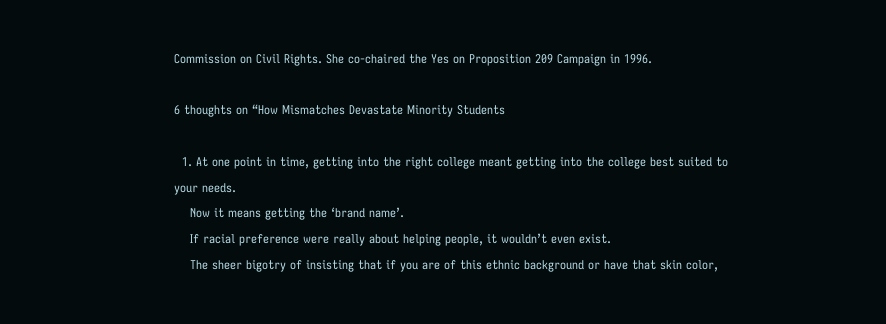Commission on Civil Rights. She co-chaired the Yes on Proposition 209 Campaign in 1996.

6 thoughts on “How Mismatches Devastate Minority Students

  1. At one point in time, getting into the right college meant getting into the college best suited to your needs.
    Now it means getting the ‘brand name’.
    If racial preference were really about helping people, it wouldn’t even exist.
    The sheer bigotry of insisting that if you are of this ethnic background or have that skin color,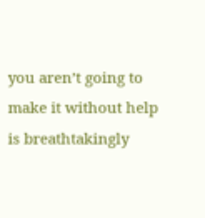you aren’t going to make it without help is breathtakingly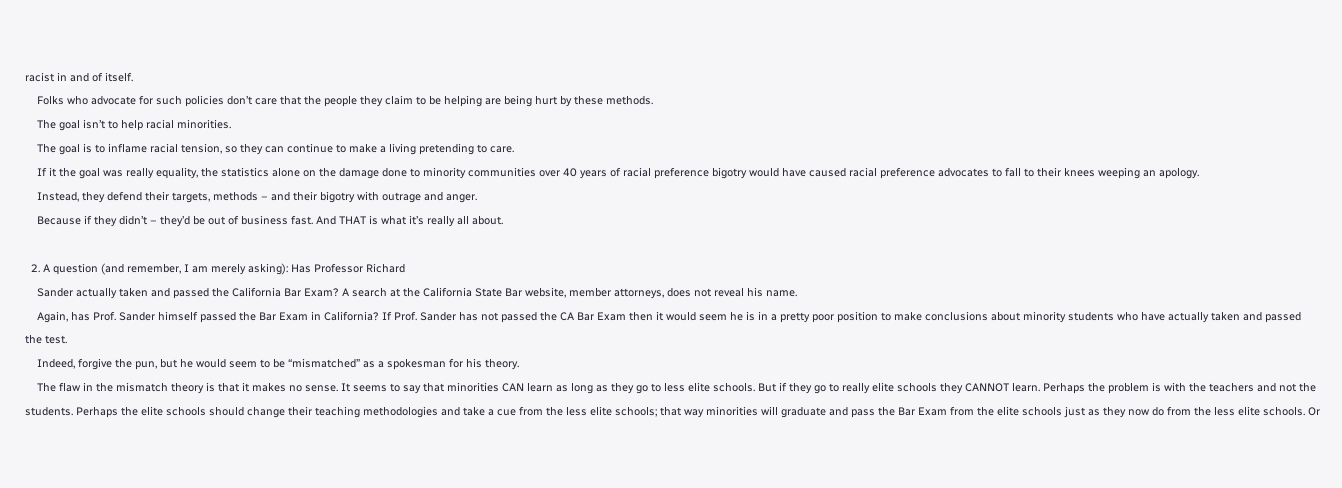racist in and of itself.
    Folks who advocate for such policies don’t care that the people they claim to be helping are being hurt by these methods.
    The goal isn’t to help racial minorities.
    The goal is to inflame racial tension, so they can continue to make a living pretending to care.
    If it the goal was really equality, the statistics alone on the damage done to minority communities over 40 years of racial preference bigotry would have caused racial preference advocates to fall to their knees weeping an apology.
    Instead, they defend their targets, methods – and their bigotry with outrage and anger.
    Because if they didn’t – they’d be out of business fast. And THAT is what it’s really all about.

  2. A question (and remember, I am merely asking): Has Professor Richard
    Sander actually taken and passed the California Bar Exam? A search at the California State Bar website, member attorneys, does not reveal his name.
    Again, has Prof. Sander himself passed the Bar Exam in California? If Prof. Sander has not passed the CA Bar Exam then it would seem he is in a pretty poor position to make conclusions about minority students who have actually taken and passed the test.
    Indeed, forgive the pun, but he would seem to be “mismatched” as a spokesman for his theory.
    The flaw in the mismatch theory is that it makes no sense. It seems to say that minorities CAN learn as long as they go to less elite schools. But if they go to really elite schools they CANNOT learn. Perhaps the problem is with the teachers and not the students. Perhaps the elite schools should change their teaching methodologies and take a cue from the less elite schools; that way minorities will graduate and pass the Bar Exam from the elite schools just as they now do from the less elite schools. Or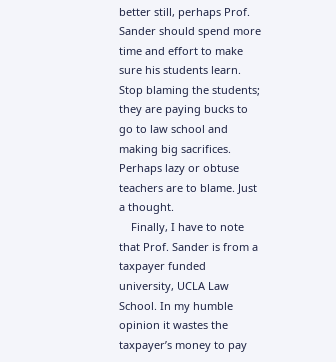better still, perhaps Prof. Sander should spend more time and effort to make sure his students learn. Stop blaming the students; they are paying bucks to go to law school and making big sacrifices. Perhaps lazy or obtuse teachers are to blame. Just a thought.
    Finally, I have to note that Prof. Sander is from a taxpayer funded university, UCLA Law School. In my humble opinion it wastes the taxpayer’s money to pay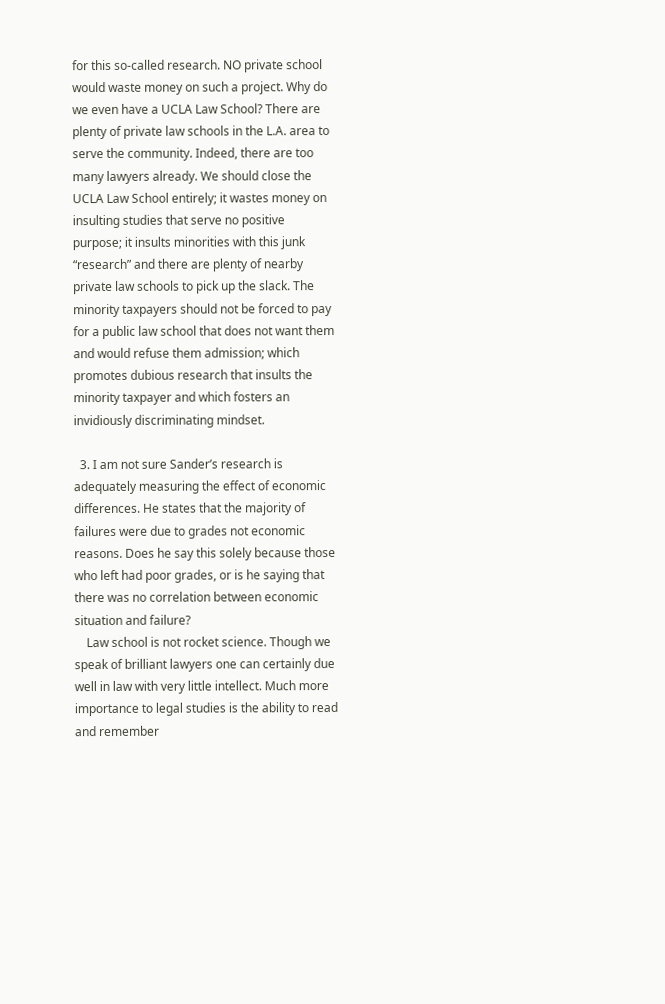for this so-called research. NO private school would waste money on such a project. Why do we even have a UCLA Law School? There are plenty of private law schools in the L.A. area to serve the community. Indeed, there are too many lawyers already. We should close the UCLA Law School entirely; it wastes money on insulting studies that serve no positive purpose; it insults minorities with this junk “research” and there are plenty of nearby private law schools to pick up the slack. The minority taxpayers should not be forced to pay for a public law school that does not want them and would refuse them admission; which promotes dubious research that insults the minority taxpayer and which fosters an invidiously discriminating mindset.

  3. I am not sure Sander’s research is adequately measuring the effect of economic differences. He states that the majority of failures were due to grades not economic reasons. Does he say this solely because those who left had poor grades, or is he saying that there was no correlation between economic situation and failure?
    Law school is not rocket science. Though we speak of brilliant lawyers one can certainly due well in law with very little intellect. Much more importance to legal studies is the ability to read and remember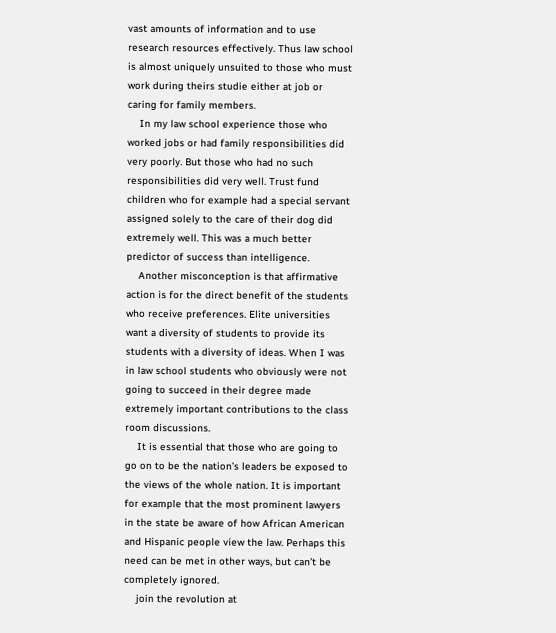vast amounts of information and to use research resources effectively. Thus law school is almost uniquely unsuited to those who must work during theirs studie either at job or caring for family members.
    In my law school experience those who worked jobs or had family responsibilities did very poorly. But those who had no such responsibilities did very well. Trust fund children who for example had a special servant assigned solely to the care of their dog did extremely well. This was a much better predictor of success than intelligence.
    Another misconception is that affirmative action is for the direct benefit of the students who receive preferences. Elite universities want a diversity of students to provide its students with a diversity of ideas. When I was in law school students who obviously were not going to succeed in their degree made extremely important contributions to the class room discussions.
    It is essential that those who are going to go on to be the nation’s leaders be exposed to the views of the whole nation. It is important for example that the most prominent lawyers in the state be aware of how African American and Hispanic people view the law. Perhaps this need can be met in other ways, but can’t be completely ignored.
    join the revolution at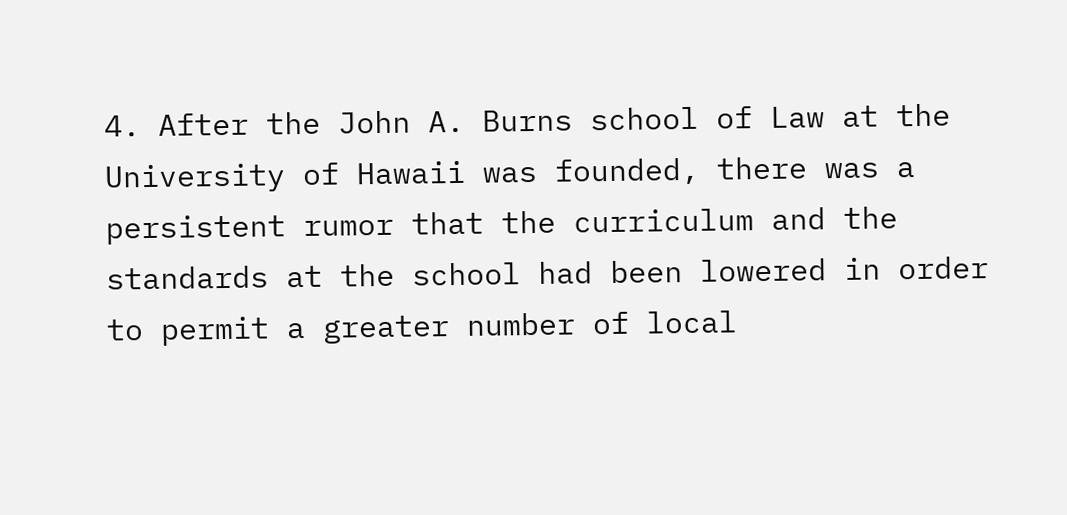4. After the John A. Burns school of Law at the University of Hawaii was founded, there was a persistent rumor that the curriculum and the standards at the school had been lowered in order to permit a greater number of local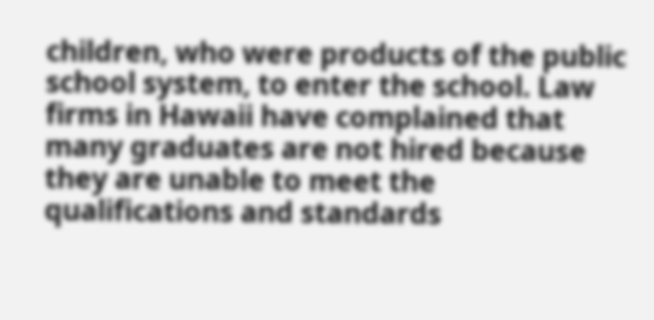children, who were products of the public school system, to enter the school. Law firms in Hawaii have complained that many graduates are not hired because they are unable to meet the qualifications and standards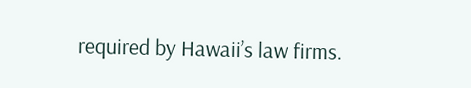required by Hawaii’s law firms.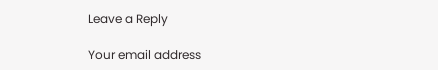Leave a Reply

Your email address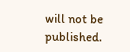will not be published.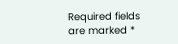Required fields are marked *